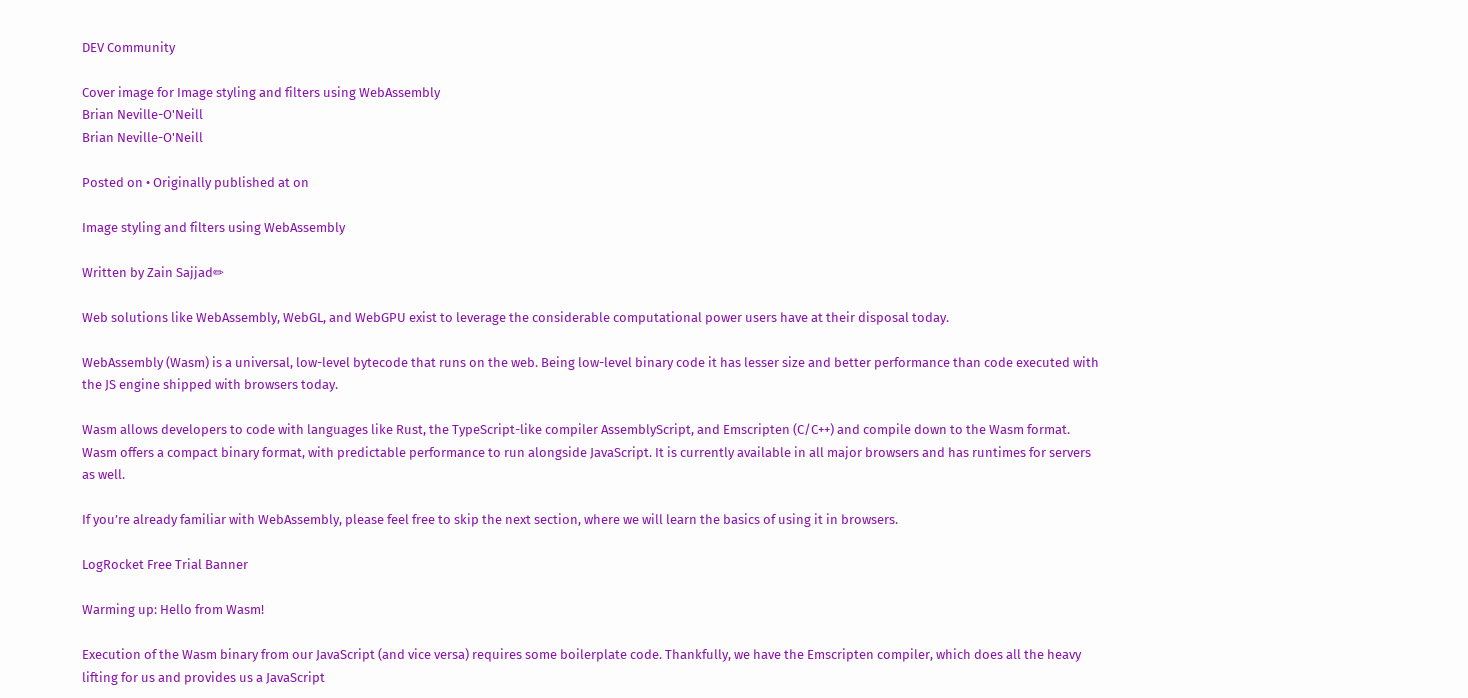DEV Community

Cover image for Image styling and filters using WebAssembly
Brian Neville-O'Neill
Brian Neville-O'Neill

Posted on • Originally published at on

Image styling and filters using WebAssembly

Written by Zain Sajjad✏

Web solutions like WebAssembly, WebGL, and WebGPU exist to leverage the considerable computational power users have at their disposal today.

WebAssembly (Wasm) is a universal, low-level bytecode that runs on the web. Being low-level binary code it has lesser size and better performance than code executed with the JS engine shipped with browsers today.

Wasm allows developers to code with languages like Rust, the TypeScript-like compiler AssemblyScript, and Emscripten (C/C++) and compile down to the Wasm format. Wasm offers a compact binary format, with predictable performance to run alongside JavaScript. It is currently available in all major browsers and has runtimes for servers as well.

If you’re already familiar with WebAssembly, please feel free to skip the next section, where we will learn the basics of using it in browsers.

LogRocket Free Trial Banner

Warming up: Hello from Wasm!

Execution of the Wasm binary from our JavaScript (and vice versa) requires some boilerplate code. Thankfully, we have the Emscripten compiler, which does all the heavy lifting for us and provides us a JavaScript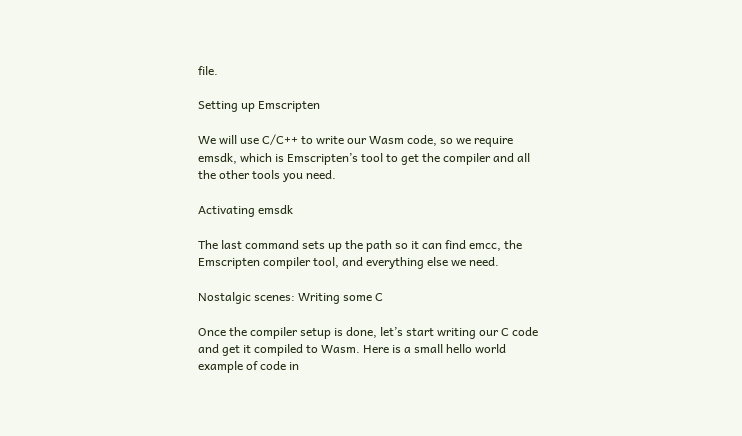file.

Setting up Emscripten

We will use C/C++ to write our Wasm code, so we require emsdk, which is Emscripten’s tool to get the compiler and all the other tools you need.

Activating emsdk

The last command sets up the path so it can find emcc, the Emscripten compiler tool, and everything else we need.

Nostalgic scenes: Writing some C

Once the compiler setup is done, let’s start writing our C code and get it compiled to Wasm. Here is a small hello world example of code in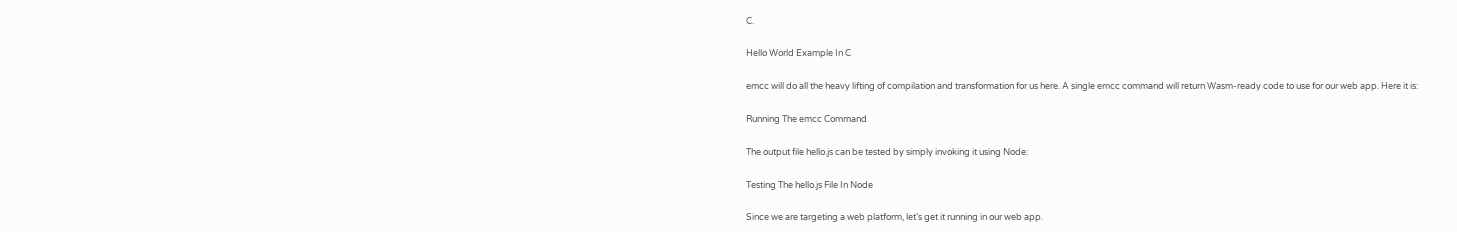C.

Hello World Example In C

emcc will do all the heavy lifting of compilation and transformation for us here. A single emcc command will return Wasm-ready code to use for our web app. Here it is:

Running The emcc Command

The output file hello.js can be tested by simply invoking it using Node:

Testing The hello.js File In Node

Since we are targeting a web platform, let’s get it running in our web app.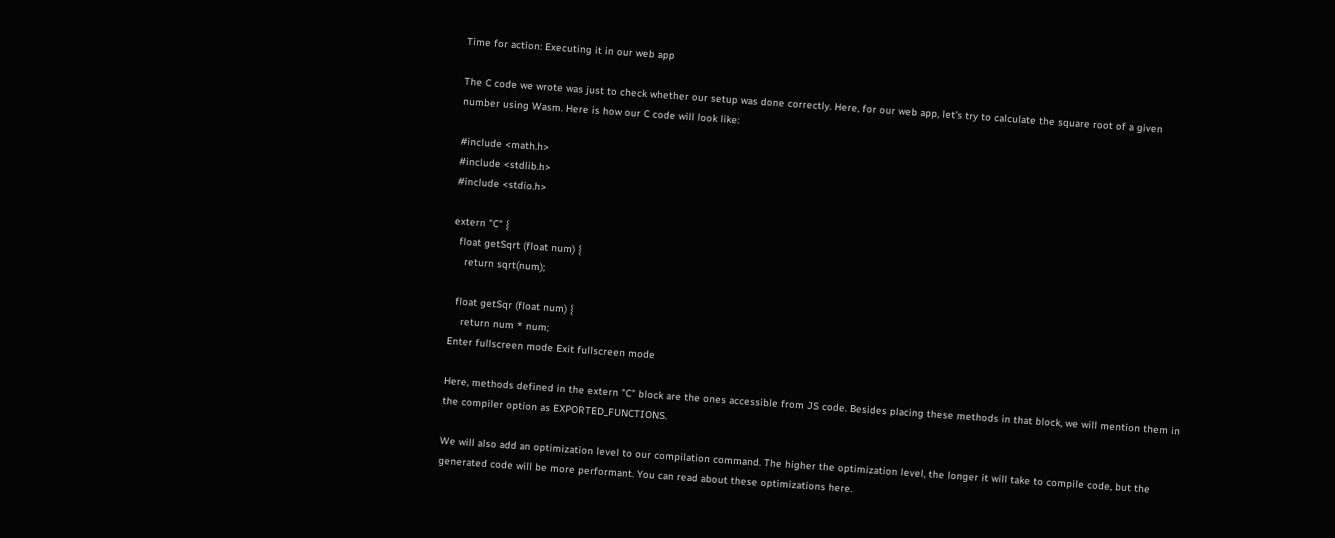Time for action: Executing it in our web app

The C code we wrote was just to check whether our setup was done correctly. Here, for our web app, let’s try to calculate the square root of a given number using Wasm. Here is how our C code will look like:

#include <math.h>
#include <stdlib.h>
#include <stdio.h>

extern "C" {
  float getSqrt (float num) {
    return sqrt(num);

  float getSqr (float num) {
    return num * num;
Enter fullscreen mode Exit fullscreen mode

Here, methods defined in the extern "C" block are the ones accessible from JS code. Besides placing these methods in that block, we will mention them in the compiler option as EXPORTED_FUNCTIONS.

We will also add an optimization level to our compilation command. The higher the optimization level, the longer it will take to compile code, but the generated code will be more performant. You can read about these optimizations here.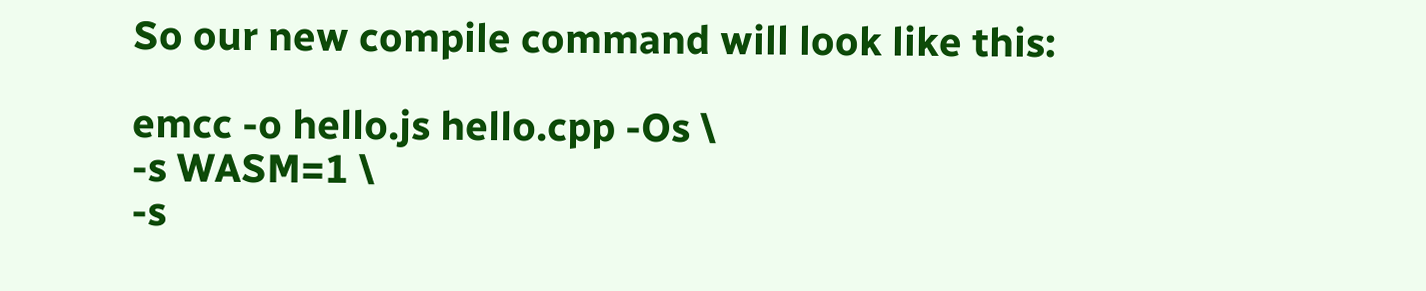So our new compile command will look like this:

emcc -o hello.js hello.cpp -Os \
-s WASM=1 \
-s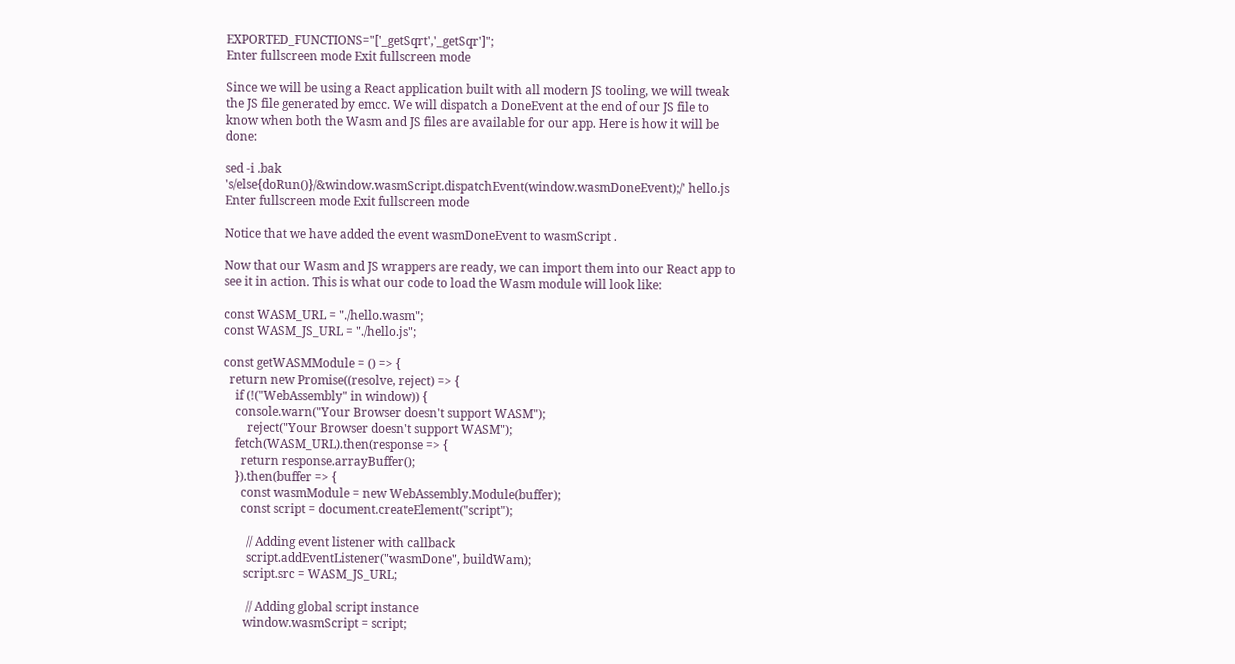EXPORTED_FUNCTIONS="['_getSqrt','_getSqr']";
Enter fullscreen mode Exit fullscreen mode

Since we will be using a React application built with all modern JS tooling, we will tweak the JS file generated by emcc. We will dispatch a DoneEvent at the end of our JS file to know when both the Wasm and JS files are available for our app. Here is how it will be done:

sed -i .bak 's/else{doRun()}/&window.wasmScript.dispatchEvent(window.wasmDoneEvent);/' hello.js
Enter fullscreen mode Exit fullscreen mode

Notice that we have added the event wasmDoneEvent to wasmScript .

Now that our Wasm and JS wrappers are ready, we can import them into our React app to see it in action. This is what our code to load the Wasm module will look like:

const WASM_URL = "./hello.wasm";
const WASM_JS_URL = "./hello.js";

const getWASMModule = () => {
  return new Promise((resolve, reject) => {
    if (!("WebAssembly" in window)) {
    console.warn("Your Browser doesn't support WASM");
        reject("Your Browser doesn't support WASM");
    fetch(WASM_URL).then(response => {
      return response.arrayBuffer();
    }).then(buffer => {
      const wasmModule = new WebAssembly.Module(buffer);
      const script = document.createElement("script");

        // Adding event listener with callback
        script.addEventListener("wasmDone", buildWam);
       script.src = WASM_JS_URL;

        // Adding global script instance
       window.wasmScript = script;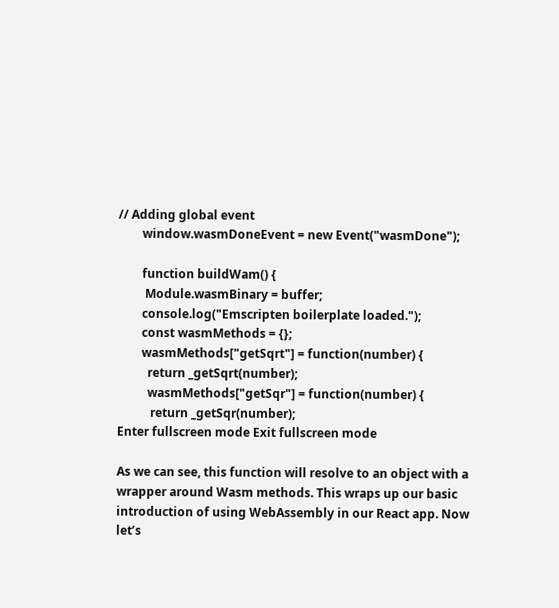// Adding global event
        window.wasmDoneEvent = new Event("wasmDone");

        function buildWam() {
         Module.wasmBinary = buffer;
        console.log("Emscripten boilerplate loaded.");
        const wasmMethods = {};
        wasmMethods["getSqrt"] = function(number) {
          return _getSqrt(number);
          wasmMethods["getSqr"] = function(number) {
           return _getSqr(number);
Enter fullscreen mode Exit fullscreen mode

As we can see, this function will resolve to an object with a wrapper around Wasm methods. This wraps up our basic introduction of using WebAssembly in our React app. Now let’s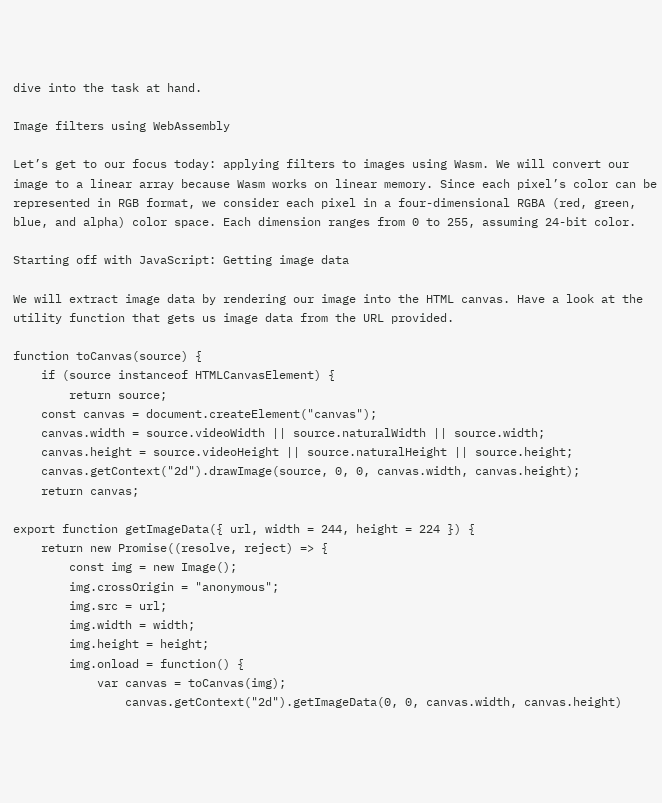dive into the task at hand.

Image filters using WebAssembly

Let’s get to our focus today: applying filters to images using Wasm. We will convert our image to a linear array because Wasm works on linear memory. Since each pixel’s color can be represented in RGB format, we consider each pixel in a four-dimensional RGBA (red, green, blue, and alpha) color space. Each dimension ranges from 0 to 255, assuming 24-bit color.

Starting off with JavaScript: Getting image data

We will extract image data by rendering our image into the HTML canvas. Have a look at the utility function that gets us image data from the URL provided.

function toCanvas(source) {
    if (source instanceof HTMLCanvasElement) {
        return source;
    const canvas = document.createElement("canvas");
    canvas.width = source.videoWidth || source.naturalWidth || source.width;
    canvas.height = source.videoHeight || source.naturalHeight || source.height;
    canvas.getContext("2d").drawImage(source, 0, 0, canvas.width, canvas.height);
    return canvas;

export function getImageData({ url, width = 244, height = 224 }) {
    return new Promise((resolve, reject) => {
        const img = new Image();
        img.crossOrigin = "anonymous";
        img.src = url;
        img.width = width;
        img.height = height;
        img.onload = function() {
            var canvas = toCanvas(img);
                canvas.getContext("2d").getImageData(0, 0, canvas.width, canvas.height)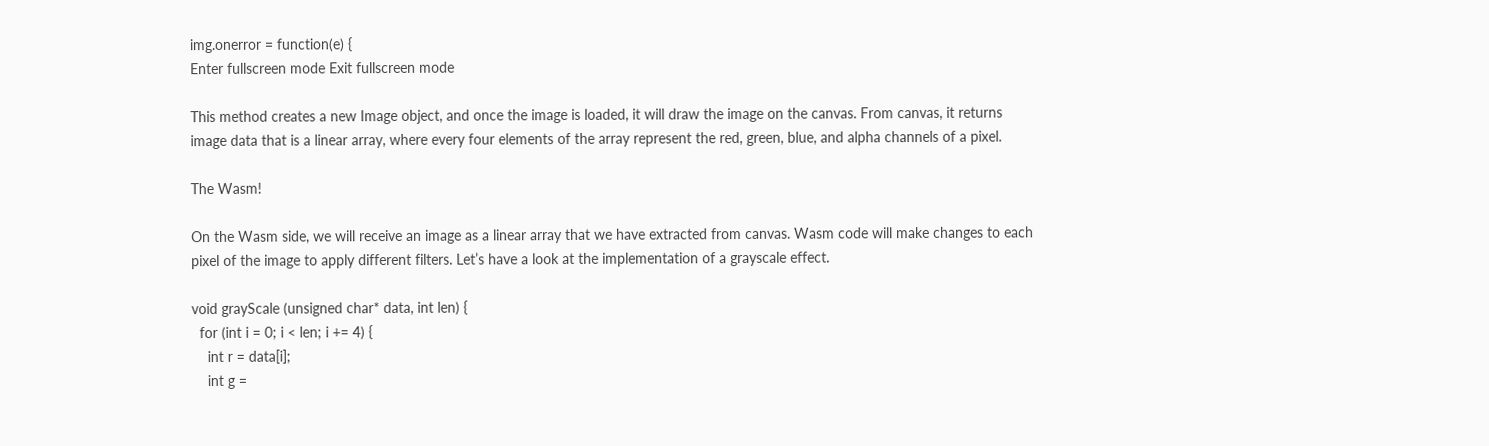img.onerror = function(e) {
Enter fullscreen mode Exit fullscreen mode

This method creates a new Image object, and once the image is loaded, it will draw the image on the canvas. From canvas, it returns image data that is a linear array, where every four elements of the array represent the red, green, blue, and alpha channels of a pixel.

The Wasm!

On the Wasm side, we will receive an image as a linear array that we have extracted from canvas. Wasm code will make changes to each pixel of the image to apply different filters. Let’s have a look at the implementation of a grayscale effect.

void grayScale (unsigned char* data, int len) {
  for (int i = 0; i < len; i += 4) {
    int r = data[i];
    int g =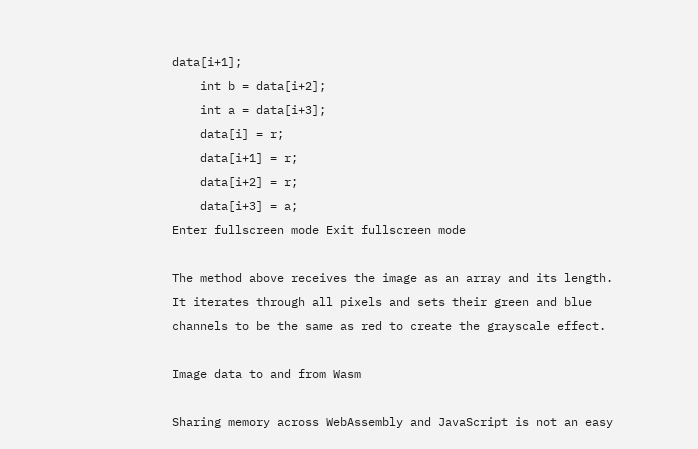data[i+1];
    int b = data[i+2];
    int a = data[i+3];
    data[i] = r;
    data[i+1] = r;
    data[i+2] = r;
    data[i+3] = a;
Enter fullscreen mode Exit fullscreen mode

The method above receives the image as an array and its length. It iterates through all pixels and sets their green and blue channels to be the same as red to create the grayscale effect.

Image data to and from Wasm

Sharing memory across WebAssembly and JavaScript is not an easy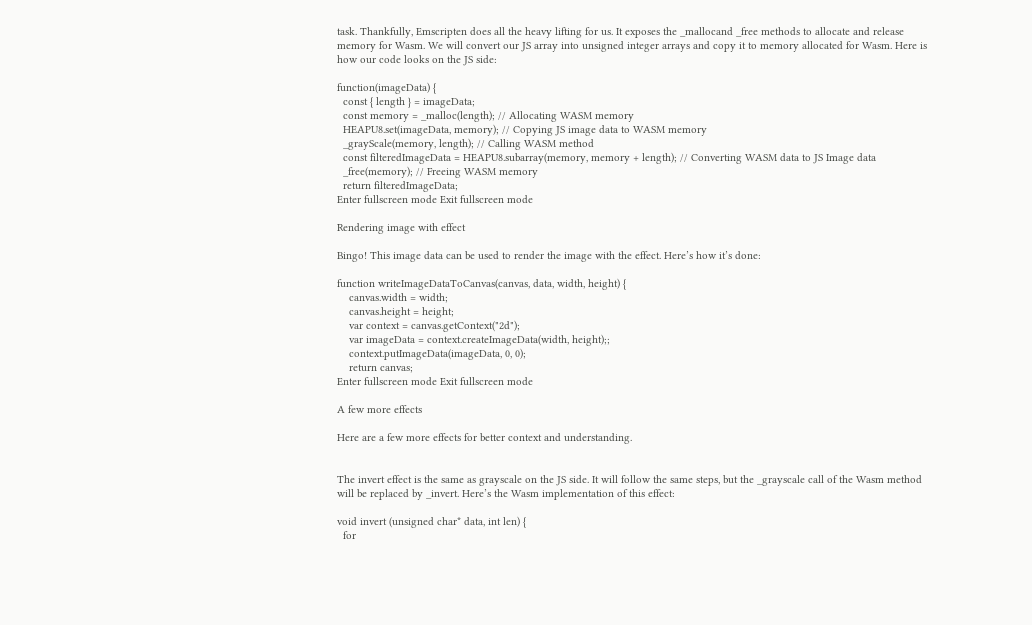task. Thankfully, Emscripten does all the heavy lifting for us. It exposes the _mallocand _free methods to allocate and release memory for Wasm. We will convert our JS array into unsigned integer arrays and copy it to memory allocated for Wasm. Here is how our code looks on the JS side:

function(imageData) {
  const { length } = imageData;
  const memory = _malloc(length); // Allocating WASM memory
  HEAPU8.set(imageData, memory); // Copying JS image data to WASM memory
  _grayScale(memory, length); // Calling WASM method
  const filteredImageData = HEAPU8.subarray(memory, memory + length); // Converting WASM data to JS Image data
  _free(memory); // Freeing WASM memory
  return filteredImageData;
Enter fullscreen mode Exit fullscreen mode

Rendering image with effect

Bingo! This image data can be used to render the image with the effect. Here’s how it’s done:

function writeImageDataToCanvas(canvas, data, width, height) {
    canvas.width = width;
    canvas.height = height;
    var context = canvas.getContext("2d");
    var imageData = context.createImageData(width, height);;
    context.putImageData(imageData, 0, 0);
    return canvas;
Enter fullscreen mode Exit fullscreen mode

A few more effects

Here are a few more effects for better context and understanding.


The invert effect is the same as grayscale on the JS side. It will follow the same steps, but the _grayscale call of the Wasm method will be replaced by _invert. Here’s the Wasm implementation of this effect:

void invert (unsigned char* data, int len) {
  for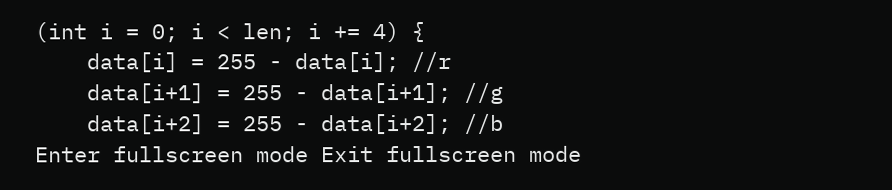(int i = 0; i < len; i += 4) {
    data[i] = 255 - data[i]; //r
    data[i+1] = 255 - data[i+1]; //g
    data[i+2] = 255 - data[i+2]; //b
Enter fullscreen mode Exit fullscreen mode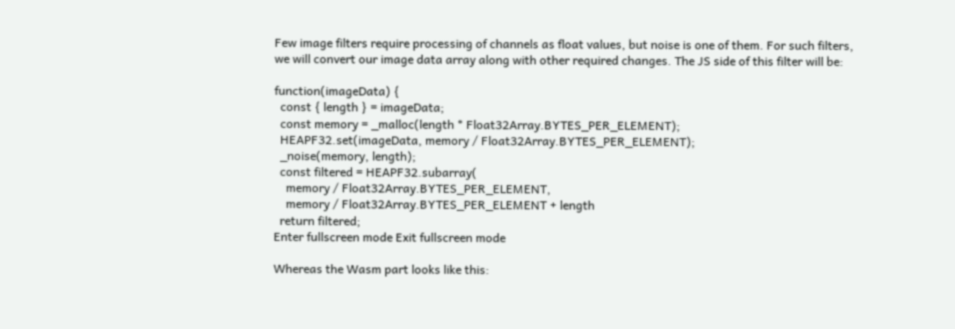Few image filters require processing of channels as float values, but noise is one of them. For such filters, we will convert our image data array along with other required changes. The JS side of this filter will be:

function(imageData) {
  const { length } = imageData;
  const memory = _malloc(length * Float32Array.BYTES_PER_ELEMENT);
  HEAPF32.set(imageData, memory / Float32Array.BYTES_PER_ELEMENT);
  _noise(memory, length);
  const filtered = HEAPF32.subarray(
    memory / Float32Array.BYTES_PER_ELEMENT,
    memory / Float32Array.BYTES_PER_ELEMENT + length
  return filtered;
Enter fullscreen mode Exit fullscreen mode

Whereas the Wasm part looks like this: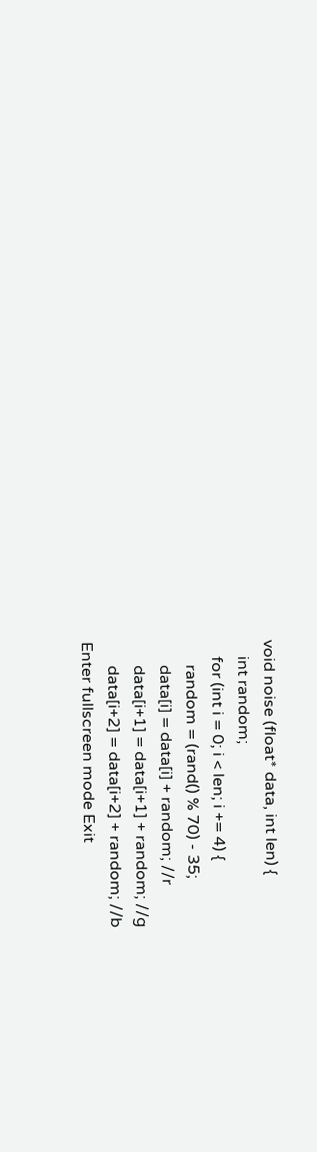void noise (float* data, int len) {
    int random;
    for (int i = 0; i < len; i += 4) {
      random = (rand() % 70) - 35;
      data[i] = data[i] + random; //r
      data[i+1] = data[i+1] + random; //g
      data[i+2] = data[i+2] + random; //b
Enter fullscreen mode Exit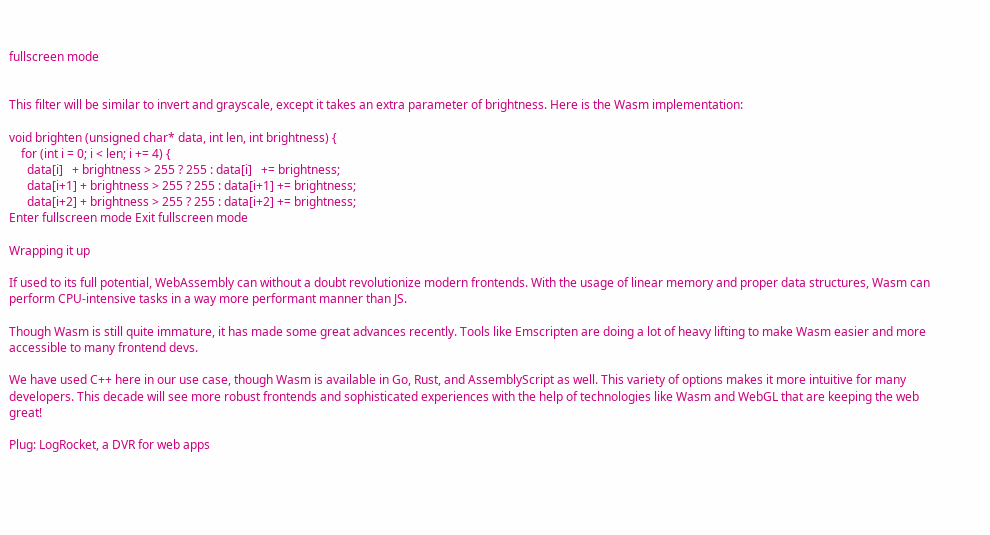fullscreen mode


This filter will be similar to invert and grayscale, except it takes an extra parameter of brightness. Here is the Wasm implementation:

void brighten (unsigned char* data, int len, int brightness) {
    for (int i = 0; i < len; i += 4) {
      data[i]   + brightness > 255 ? 255 : data[i]   += brightness;
      data[i+1] + brightness > 255 ? 255 : data[i+1] += brightness;
      data[i+2] + brightness > 255 ? 255 : data[i+2] += brightness;
Enter fullscreen mode Exit fullscreen mode

Wrapping it up

If used to its full potential, WebAssembly can without a doubt revolutionize modern frontends. With the usage of linear memory and proper data structures, Wasm can perform CPU-intensive tasks in a way more performant manner than JS.

Though Wasm is still quite immature, it has made some great advances recently. Tools like Emscripten are doing a lot of heavy lifting to make Wasm easier and more accessible to many frontend devs.

We have used C++ here in our use case, though Wasm is available in Go, Rust, and AssemblyScript as well. This variety of options makes it more intuitive for many developers. This decade will see more robust frontends and sophisticated experiences with the help of technologies like Wasm and WebGL that are keeping the web great!

Plug: LogRocket, a DVR for web apps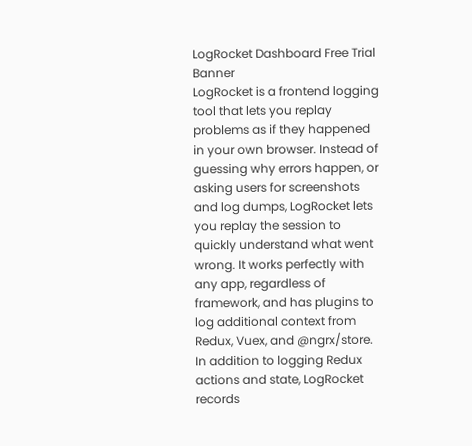LogRocket Dashboard Free Trial Banner
LogRocket is a frontend logging tool that lets you replay problems as if they happened in your own browser. Instead of guessing why errors happen, or asking users for screenshots and log dumps, LogRocket lets you replay the session to quickly understand what went wrong. It works perfectly with any app, regardless of framework, and has plugins to log additional context from Redux, Vuex, and @ngrx/store.
In addition to logging Redux actions and state, LogRocket records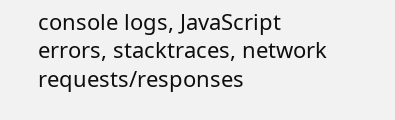console logs, JavaScript errors, stacktraces, network requests/responses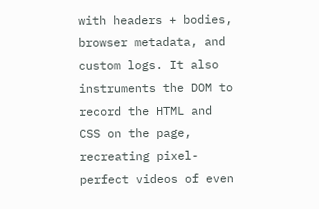with headers + bodies, browser metadata, and custom logs. It also instruments the DOM to record the HTML and CSS on the page, recreating pixel-perfect videos of even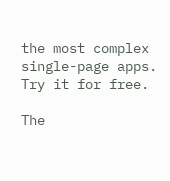the most complex single-page apps.
Try it for free.

The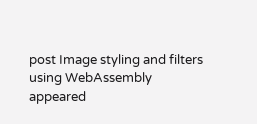post Image styling and filters using WebAssembly appeared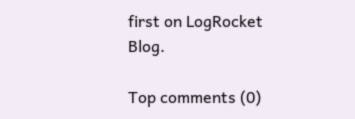first on LogRocket Blog.

Top comments (0)